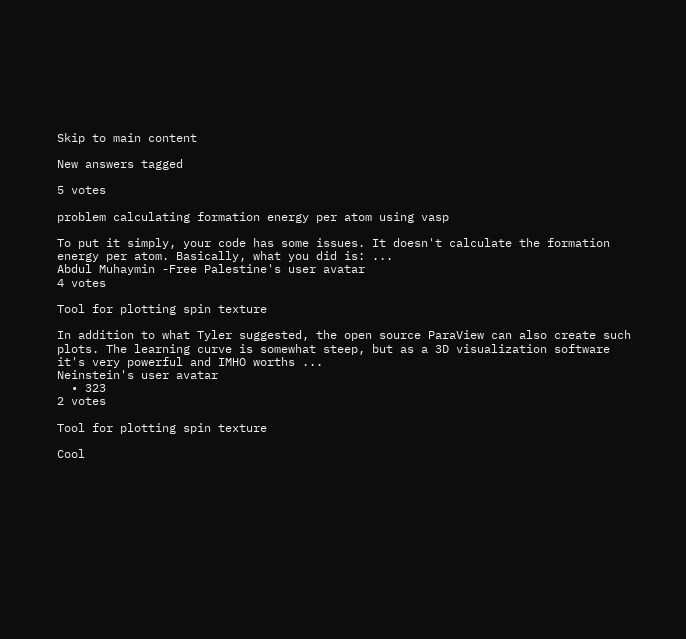Skip to main content

New answers tagged

5 votes

problem calculating formation energy per atom using vasp

To put it simply, your code has some issues. It doesn't calculate the formation energy per atom. Basically, what you did is: ...
Abdul Muhaymin -Free Palestine's user avatar
4 votes

Tool for plotting spin texture

In addition to what Tyler suggested, the open source ParaView can also create such plots. The learning curve is somewhat steep, but as a 3D visualization software it's very powerful and IMHO worths ...
Neinstein's user avatar
  • 323
2 votes

Tool for plotting spin texture

Cool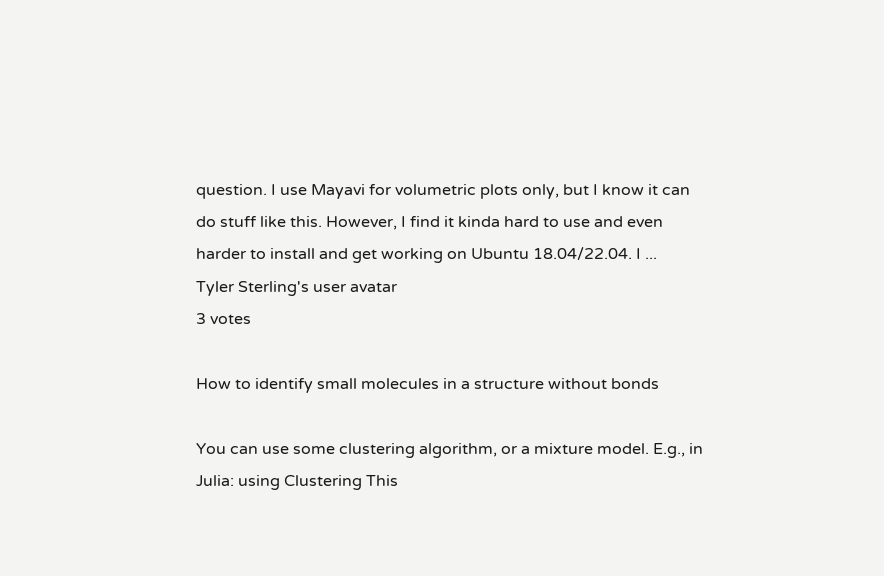question. I use Mayavi for volumetric plots only, but I know it can do stuff like this. However, I find it kinda hard to use and even harder to install and get working on Ubuntu 18.04/22.04. I ...
Tyler Sterling's user avatar
3 votes

How to identify small molecules in a structure without bonds

You can use some clustering algorithm, or a mixture model. E.g., in Julia: using Clustering This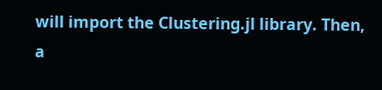will import the Clustering.jl library. Then, a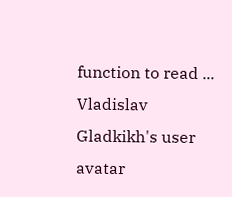function to read ...
Vladislav Gladkikh's user avatar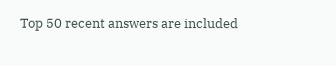Top 50 recent answers are included